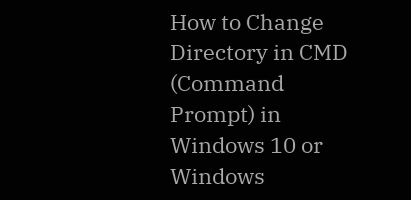How to Change Directory in CMD (Command Prompt) in Windows 10 or Windows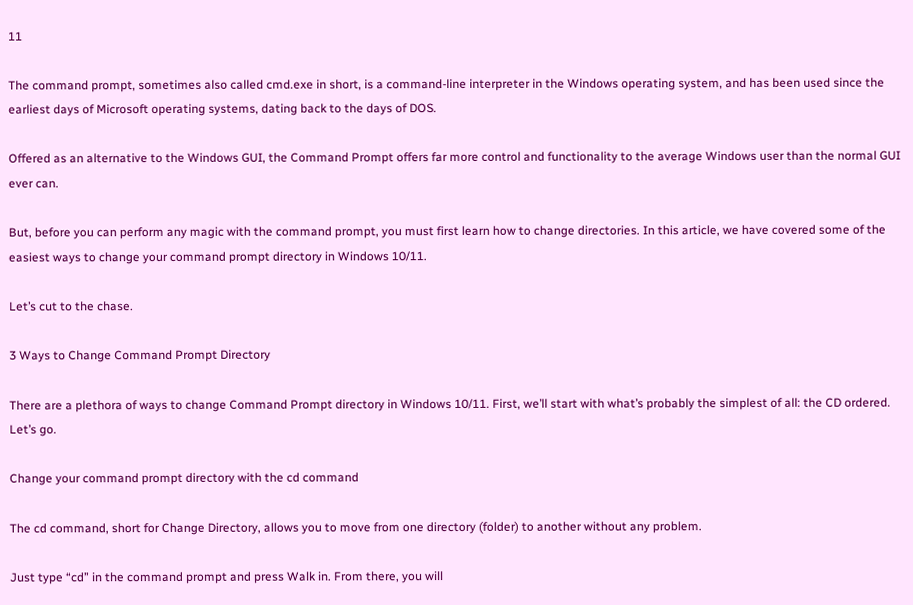11

The command prompt, sometimes also called cmd.exe in short, is a command-line interpreter in the Windows operating system, and has been used since the earliest days of Microsoft operating systems, dating back to the days of DOS.

Offered as an alternative to the Windows GUI, the Command Prompt offers far more control and functionality to the average Windows user than the normal GUI ever can.

But, before you can perform any magic with the command prompt, you must first learn how to change directories. In this article, we have covered some of the easiest ways to change your command prompt directory in Windows 10/11.

Let’s cut to the chase.

3 Ways to Change Command Prompt Directory

There are a plethora of ways to change Command Prompt directory in Windows 10/11. First, we’ll start with what’s probably the simplest of all: the CD ordered. Let’s go.

Change your command prompt directory with the cd command

The cd command, short for Change Directory, allows you to move from one directory (folder) to another without any problem.

Just type “cd” in the command prompt and press Walk in. From there, you will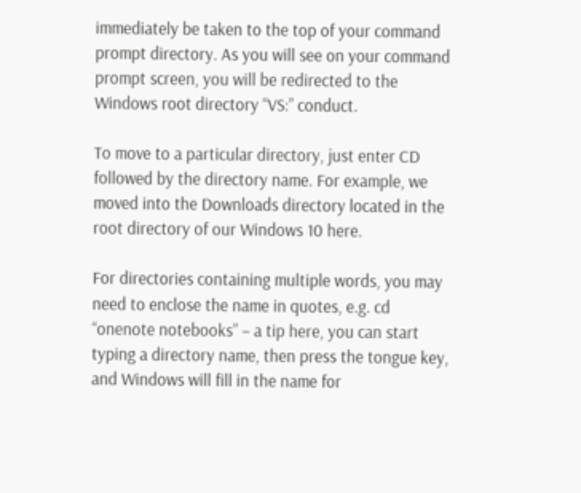immediately be taken to the top of your command prompt directory. As you will see on your command prompt screen, you will be redirected to the Windows root directory “VS:” conduct.

To move to a particular directory, just enter CD followed by the directory name. For example, we moved into the Downloads directory located in the root directory of our Windows 10 here.

For directories containing multiple words, you may need to enclose the name in quotes, e.g. cd “onenote notebooks” – a tip here, you can start typing a directory name, then press the tongue key, and Windows will fill in the name for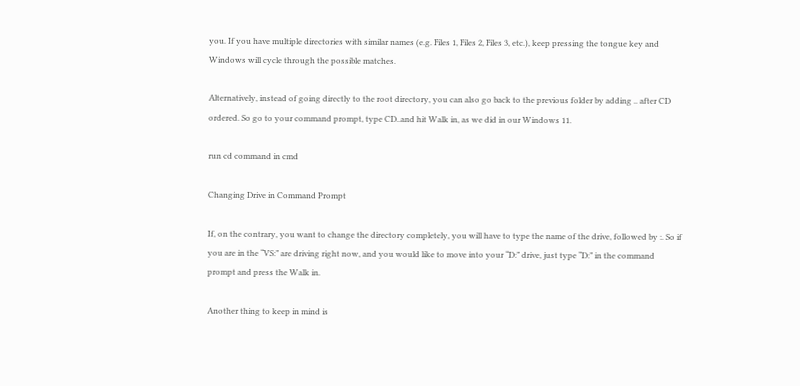you. If you have multiple directories with similar names (e.g. Files 1, Files 2, Files 3, etc.), keep pressing the tongue key and Windows will cycle through the possible matches.

Alternatively, instead of going directly to the root directory, you can also go back to the previous folder by adding .. after CD ordered. So go to your command prompt, type CD..and hit Walk in, as we did in our Windows 11.

run cd command in cmd

Changing Drive in Command Prompt

If, on the contrary, you want to change the directory completely, you will have to type the name of the drive, followed by :. So if you are in the “VS:” are driving right now, and you would like to move into your “D:” drive, just type “D:” in the command prompt and press the Walk in.

Another thing to keep in mind is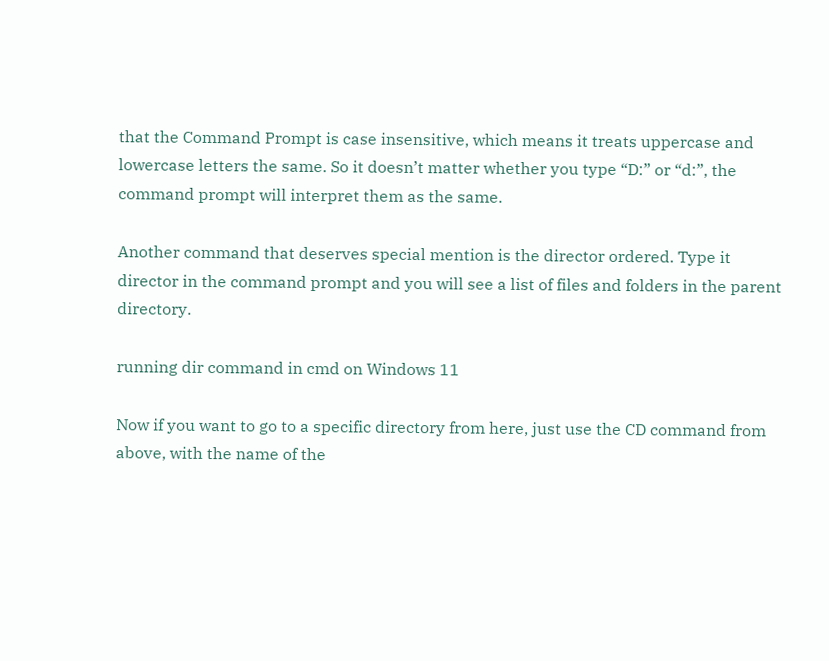that the Command Prompt is case insensitive, which means it treats uppercase and lowercase letters the same. So it doesn’t matter whether you type “D:” or “d:”, the command prompt will interpret them as the same.

Another command that deserves special mention is the director ordered. Type it director in the command prompt and you will see a list of files and folders in the parent directory.

running dir command in cmd on Windows 11

Now if you want to go to a specific directory from here, just use the CD command from above, with the name of the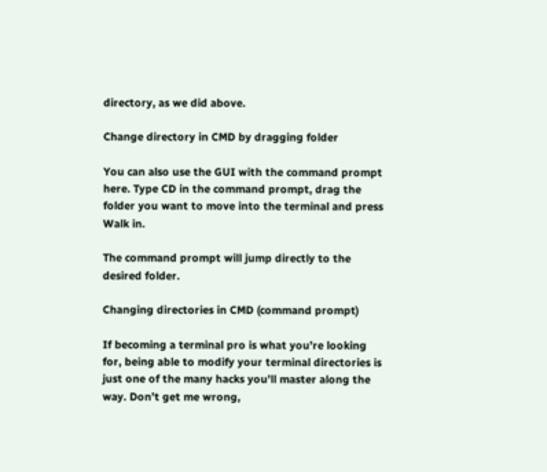directory, as we did above.

Change directory in CMD by dragging folder

You can also use the GUI with the command prompt here. Type CD in the command prompt, drag the folder you want to move into the terminal and press Walk in.

The command prompt will jump directly to the desired folder.

Changing directories in CMD (command prompt)

If becoming a terminal pro is what you’re looking for, being able to modify your terminal directories is just one of the many hacks you’ll master along the way. Don’t get me wrong,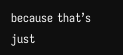because that’s just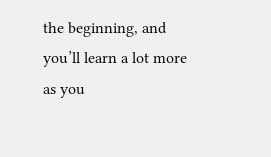the beginning, and you’ll learn a lot more as you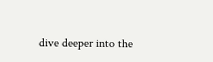dive deeper into the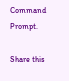Command Prompt.

Share this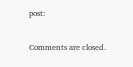post:

Comments are closed.